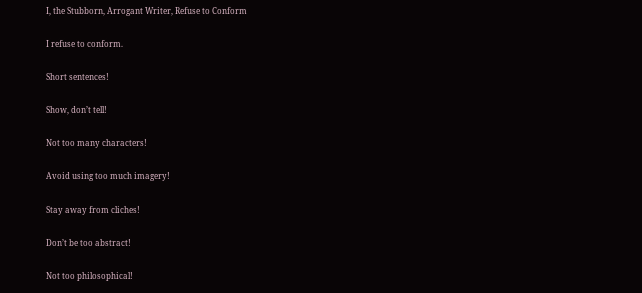I, the Stubborn, Arrogant Writer, Refuse to Conform

I refuse to conform.

Short sentences!

Show, don’t tell!

Not too many characters!

Avoid using too much imagery!

Stay away from cliches!

Don’t be too abstract!

Not too philosophical!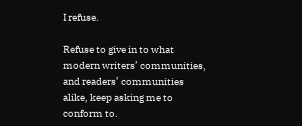I refuse.

Refuse to give in to what modern writers’ communities, and readers’ communities alike, keep asking me to conform to.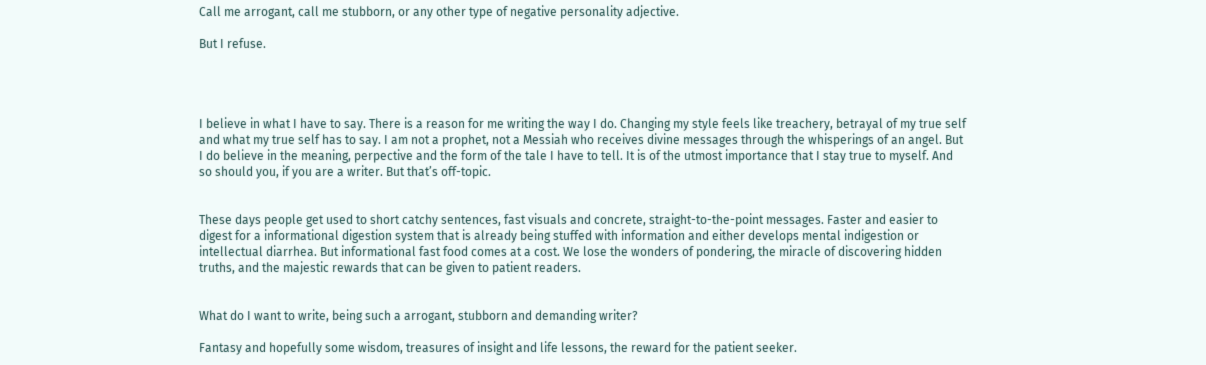Call me arrogant, call me stubborn, or any other type of negative personality adjective.

But I refuse.




I believe in what I have to say. There is a reason for me writing the way I do. Changing my style feels like treachery, betrayal of my true self and what my true self has to say. I am not a prophet, not a Messiah who receives divine messages through the whisperings of an angel. But I do believe in the meaning, perpective and the form of the tale I have to tell. It is of the utmost importance that I stay true to myself. And so should you, if you are a writer. But that’s off-topic.


These days people get used to short catchy sentences, fast visuals and concrete, straight-to-the-point messages. Faster and easier to digest for a informational digestion system that is already being stuffed with information and either develops mental indigestion or intellectual diarrhea. But informational fast food comes at a cost. We lose the wonders of pondering, the miracle of discovering hidden truths, and the majestic rewards that can be given to patient readers.


What do I want to write, being such a arrogant, stubborn and demanding writer?

Fantasy and hopefully some wisdom, treasures of insight and life lessons, the reward for the patient seeker.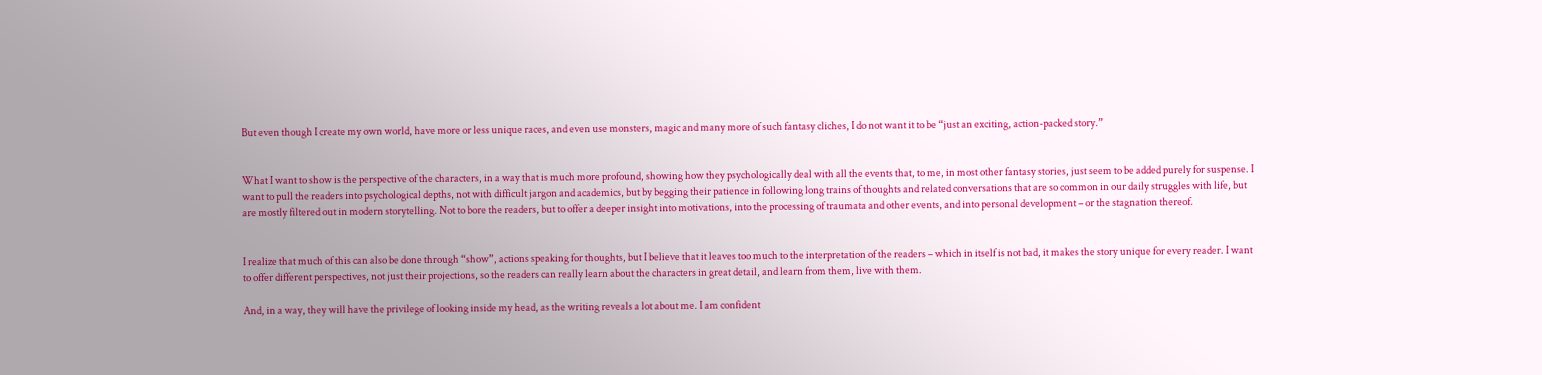But even though I create my own world, have more or less unique races, and even use monsters, magic and many more of such fantasy cliches, I do not want it to be “just an exciting, action-packed story.”


What I want to show is the perspective of the characters, in a way that is much more profound, showing how they psychologically deal with all the events that, to me, in most other fantasy stories, just seem to be added purely for suspense. I want to pull the readers into psychological depths, not with difficult jargon and academics, but by begging their patience in following long trains of thoughts and related conversations that are so common in our daily struggles with life, but are mostly filtered out in modern storytelling. Not to bore the readers, but to offer a deeper insight into motivations, into the processing of traumata and other events, and into personal development – or the stagnation thereof.


I realize that much of this can also be done through “show”, actions speaking for thoughts, but I believe that it leaves too much to the interpretation of the readers – which in itself is not bad, it makes the story unique for every reader. I want to offer different perspectives, not just their projections, so the readers can really learn about the characters in great detail, and learn from them, live with them.

And, in a way, they will have the privilege of looking inside my head, as the writing reveals a lot about me. I am confident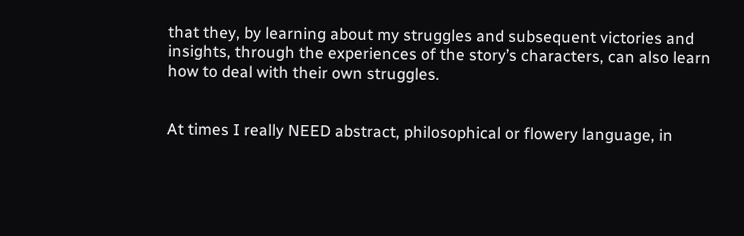that they, by learning about my struggles and subsequent victories and insights, through the experiences of the story’s characters, can also learn how to deal with their own struggles.


At times I really NEED abstract, philosophical or flowery language, in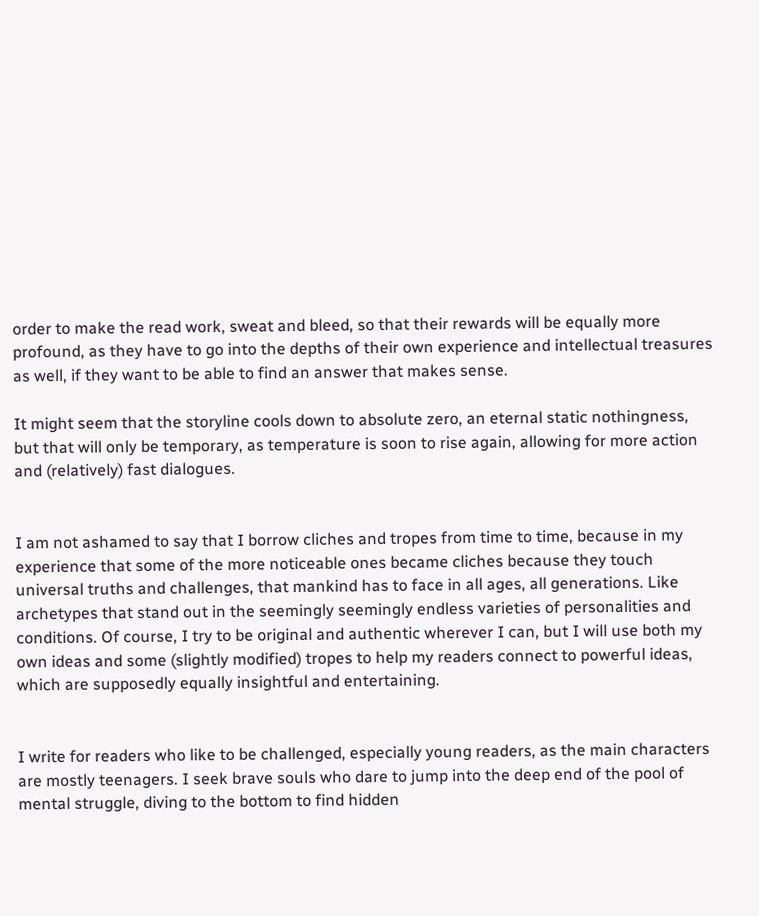order to make the read work, sweat and bleed, so that their rewards will be equally more profound, as they have to go into the depths of their own experience and intellectual treasures as well, if they want to be able to find an answer that makes sense.

It might seem that the storyline cools down to absolute zero, an eternal static nothingness, but that will only be temporary, as temperature is soon to rise again, allowing for more action and (relatively) fast dialogues.


I am not ashamed to say that I borrow cliches and tropes from time to time, because in my experience that some of the more noticeable ones became cliches because they touch universal truths and challenges, that mankind has to face in all ages, all generations. Like archetypes that stand out in the seemingly seemingly endless varieties of personalities and conditions. Of course, I try to be original and authentic wherever I can, but I will use both my own ideas and some (slightly modified) tropes to help my readers connect to powerful ideas, which are supposedly equally insightful and entertaining.


I write for readers who like to be challenged, especially young readers, as the main characters are mostly teenagers. I seek brave souls who dare to jump into the deep end of the pool of mental struggle, diving to the bottom to find hidden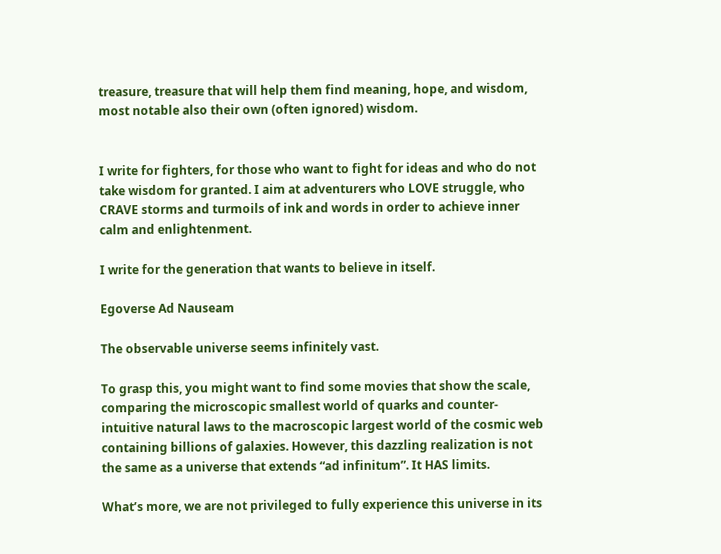treasure, treasure that will help them find meaning, hope, and wisdom, most notable also their own (often ignored) wisdom.


I write for fighters, for those who want to fight for ideas and who do not take wisdom for granted. I aim at adventurers who LOVE struggle, who CRAVE storms and turmoils of ink and words in order to achieve inner calm and enlightenment.

I write for the generation that wants to believe in itself.

Egoverse Ad Nauseam

The observable universe seems infinitely vast.

To grasp this, you might want to find some movies that show the scale, comparing the microscopic smallest world of quarks and counter-intuitive natural laws to the macroscopic largest world of the cosmic web containing billions of galaxies. However, this dazzling realization is not the same as a universe that extends “ad infinitum”. It HAS limits.

What’s more, we are not privileged to fully experience this universe in its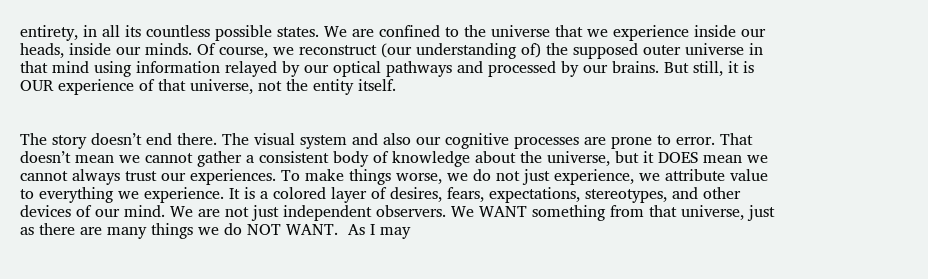entirety, in all its countless possible states. We are confined to the universe that we experience inside our heads, inside our minds. Of course, we reconstruct (our understanding of) the supposed outer universe in that mind using information relayed by our optical pathways and processed by our brains. But still, it is OUR experience of that universe, not the entity itself.


The story doesn’t end there. The visual system and also our cognitive processes are prone to error. That doesn’t mean we cannot gather a consistent body of knowledge about the universe, but it DOES mean we cannot always trust our experiences. To make things worse, we do not just experience, we attribute value to everything we experience. It is a colored layer of desires, fears, expectations, stereotypes, and other devices of our mind. We are not just independent observers. We WANT something from that universe, just as there are many things we do NOT WANT.  As I may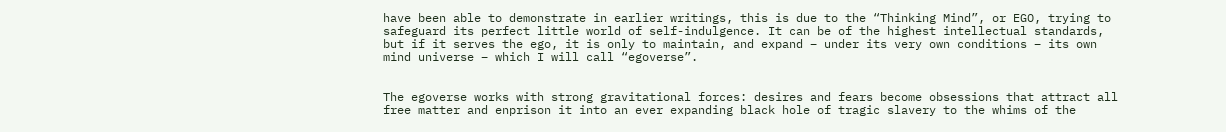have been able to demonstrate in earlier writings, this is due to the “Thinking Mind”, or EGO, trying to safeguard its perfect little world of self-indulgence. It can be of the highest intellectual standards, but if it serves the ego, it is only to maintain, and expand – under its very own conditions – its own mind universe – which I will call “egoverse”.


The egoverse works with strong gravitational forces: desires and fears become obsessions that attract all free matter and enprison it into an ever expanding black hole of tragic slavery to the whims of the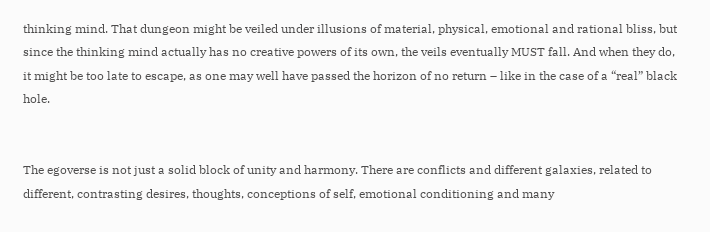thinking mind. That dungeon might be veiled under illusions of material, physical, emotional and rational bliss, but since the thinking mind actually has no creative powers of its own, the veils eventually MUST fall. And when they do, it might be too late to escape, as one may well have passed the horizon of no return – like in the case of a “real” black hole.


The egoverse is not just a solid block of unity and harmony. There are conflicts and different galaxies, related to different, contrasting desires, thoughts, conceptions of self, emotional conditioning and many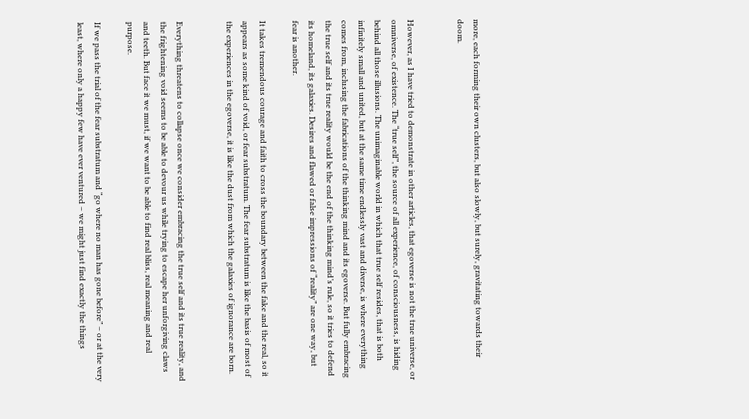more, each forming their own clusters, but also slowly, but surely, gravitating towards their doom.


However, as I have tried to demonstrate in other articles, that egoverse is not the true universe, or omniverse, of existence. The “true self”, the source of all experience, of consciousness, is hiding behind all those illusions. The unimaginable world in which that true self resides, that is both infinitely small and united, but at the same time endlessly vast and diverse, is where everything comes from, inclusing the fabrications of the thinking mind and its egoverse. But fully embracing the true self and its true reality would be the end of the thinking mind’s rule, so it tries to defend its homeland, its galaxies. Desires and flawed or false impressions of “reality” are one way, but fear is another.

It takes tremendous courage and faith to cross the boundary between the fake and the real, so it appears as some kind of void, or fear substratum. The fear substratum is like the basis of most of the experiences in the egoverse, it is like the dust from which the galaxies of ignorance are born.


Everything threatens to collapse once we consider embracing the true self and its true reality, and the frightening void seems to be able to devour us while trying to escape her unforgiving claws and teeth. But face it we must, if we want to be able to find real bliss, real meaning and real purpose.

If we pass the trial of the fear substratum and “go where no man has gone before” – or at the very least, where only a happy few have ever ventured – we might just find exactly the things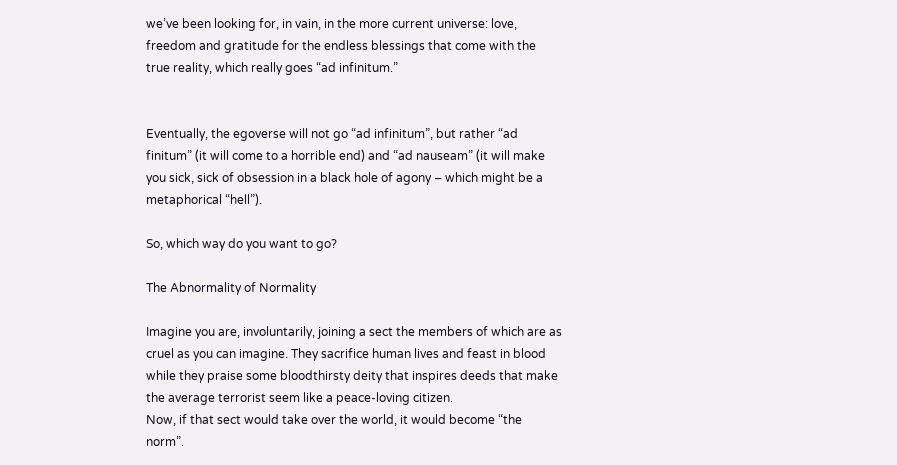we’ve been looking for, in vain, in the more current universe: love, freedom and gratitude for the endless blessings that come with the true reality, which really goes “ad infinitum.”


Eventually, the egoverse will not go “ad infinitum”, but rather “ad finitum” (it will come to a horrible end) and “ad nauseam” (it will make you sick, sick of obsession in a black hole of agony – which might be a metaphorical “hell”).

So, which way do you want to go?

The Abnormality of Normality

Imagine you are, involuntarily, joining a sect the members of which are as cruel as you can imagine. They sacrifice human lives and feast in blood while they praise some bloodthirsty deity that inspires deeds that make the average terrorist seem like a peace-loving citizen.
Now, if that sect would take over the world, it would become “the norm”.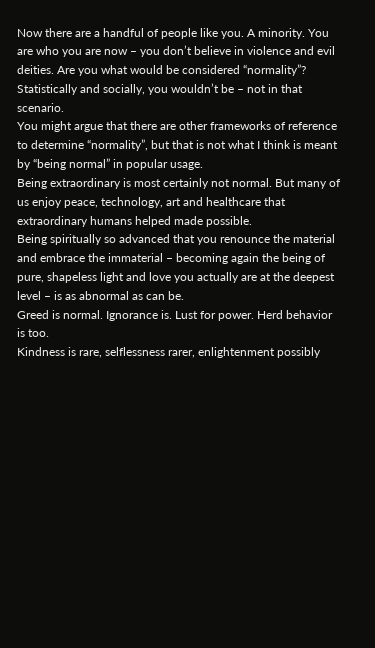Now there are a handful of people like you. A minority. You are who you are now – you don’t believe in violence and evil deities. Are you what would be considered “normality”?
Statistically and socially, you wouldn’t be – not in that scenario.
You might argue that there are other frameworks of reference to determine “normality”, but that is not what I think is meant by “being normal” in popular usage.
Being extraordinary is most certainly not normal. But many of us enjoy peace, technology, art and healthcare that extraordinary humans helped made possible.
Being spiritually so advanced that you renounce the material and embrace the immaterial – becoming again the being of pure, shapeless light and love you actually are at the deepest level – is as abnormal as can be.
Greed is normal. Ignorance is. Lust for power. Herd behavior is too.
Kindness is rare, selflessness rarer, enlightenment possibly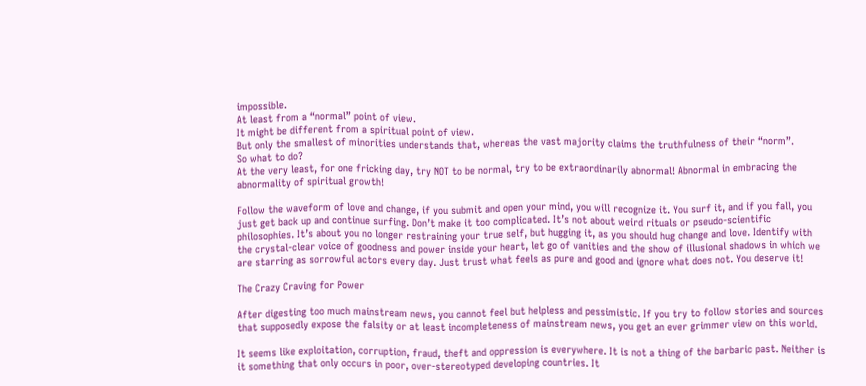impossible.
At least from a “normal” point of view.
It might be different from a spiritual point of view.
But only the smallest of minorities understands that, whereas the vast majority claims the truthfulness of their “norm”.
So what to do?
At the very least, for one fricking day, try NOT to be normal, try to be extraordinarily abnormal! Abnormal in embracing the abnormality of spiritual growth!

Follow the waveform of love and change, if you submit and open your mind, you will recognize it. You surf it, and if you fall, you just get back up and continue surfing. Don’t make it too complicated. It’s not about weird rituals or pseudo-scientific philosophies. It’s about you no longer restraining your true self, but hugging it, as you should hug change and love. Identify with the crystal-clear voice of goodness and power inside your heart, let go of vanities and the show of illusional shadows in which we are starring as sorrowful actors every day. Just trust what feels as pure and good and ignore what does not. You deserve it!

The Crazy Craving for Power

After digesting too much mainstream news, you cannot feel but helpless and pessimistic. If you try to follow stories and sources that supposedly expose the falsity or at least incompleteness of mainstream news, you get an ever grimmer view on this world.

It seems like exploitation, corruption, fraud, theft and oppression is everywhere. It is not a thing of the barbaric past. Neither is it something that only occurs in poor, over-stereotyped developing countries. It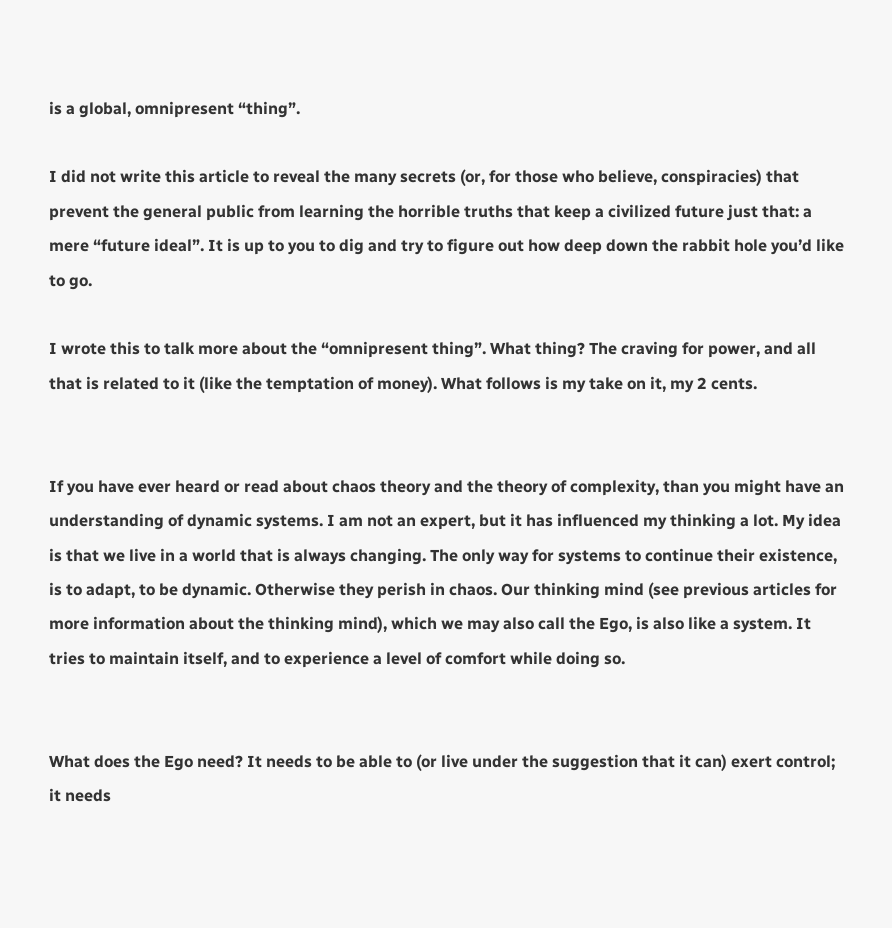is a global, omnipresent “thing”.

I did not write this article to reveal the many secrets (or, for those who believe, conspiracies) that prevent the general public from learning the horrible truths that keep a civilized future just that: a mere “future ideal”. It is up to you to dig and try to figure out how deep down the rabbit hole you’d like to go.

I wrote this to talk more about the “omnipresent thing”. What thing? The craving for power, and all that is related to it (like the temptation of money). What follows is my take on it, my 2 cents.


If you have ever heard or read about chaos theory and the theory of complexity, than you might have an understanding of dynamic systems. I am not an expert, but it has influenced my thinking a lot. My idea is that we live in a world that is always changing. The only way for systems to continue their existence, is to adapt, to be dynamic. Otherwise they perish in chaos. Our thinking mind (see previous articles for more information about the thinking mind), which we may also call the Ego, is also like a system. It tries to maintain itself, and to experience a level of comfort while doing so.


What does the Ego need? It needs to be able to (or live under the suggestion that it can) exert control; it needs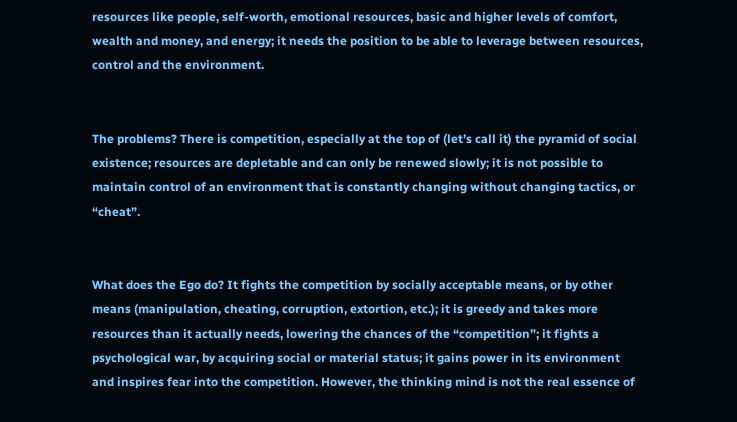resources like people, self-worth, emotional resources, basic and higher levels of comfort, wealth and money, and energy; it needs the position to be able to leverage between resources, control and the environment.


The problems? There is competition, especially at the top of (let’s call it) the pyramid of social existence; resources are depletable and can only be renewed slowly; it is not possible to maintain control of an environment that is constantly changing without changing tactics, or “cheat”.


What does the Ego do? It fights the competition by socially acceptable means, or by other means (manipulation, cheating, corruption, extortion, etc.); it is greedy and takes more resources than it actually needs, lowering the chances of the “competition”; it fights a psychological war, by acquiring social or material status; it gains power in its environment and inspires fear into the competition. However, the thinking mind is not the real essence of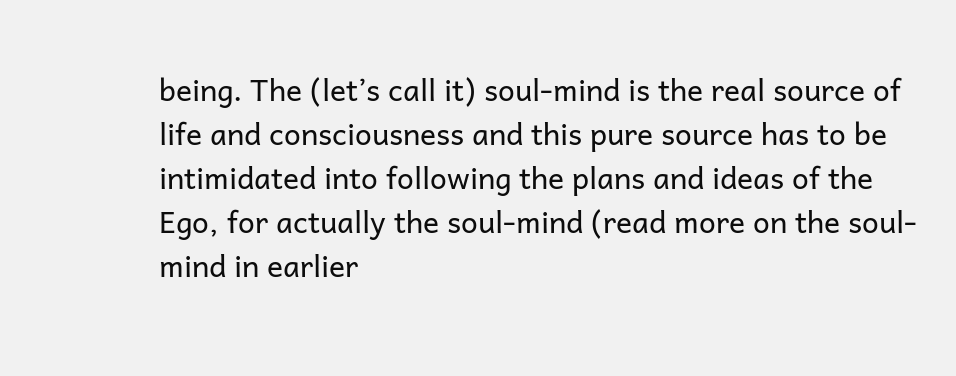being. The (let’s call it) soul-mind is the real source of life and consciousness and this pure source has to be intimidated into following the plans and ideas of the Ego, for actually the soul-mind (read more on the soul-mind in earlier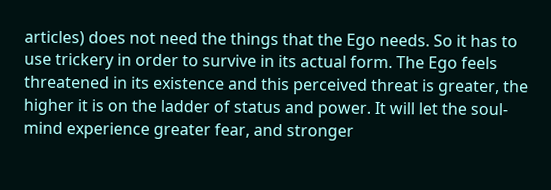articles) does not need the things that the Ego needs. So it has to use trickery in order to survive in its actual form. The Ego feels threatened in its existence and this perceived threat is greater, the higher it is on the ladder of status and power. It will let the soul-mind experience greater fear, and stronger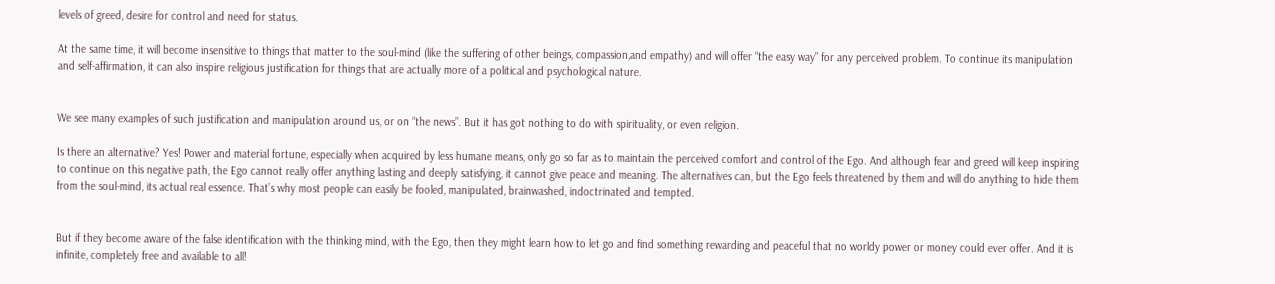levels of greed, desire for control and need for status.

At the same time, it will become insensitive to things that matter to the soul-mind (like the suffering of other beings, compassion,and empathy) and will offer “the easy way” for any perceived problem. To continue its manipulation and self-affirmation, it can also inspire religious justification for things that are actually more of a political and psychological nature.


We see many examples of such justification and manipulation around us, or on “the news”. But it has got nothing to do with spirituality, or even religion.

Is there an alternative? Yes! Power and material fortune, especially when acquired by less humane means, only go so far as to maintain the perceived comfort and control of the Ego. And although fear and greed will keep inspiring to continue on this negative path, the Ego cannot really offer anything lasting and deeply satisfying, it cannot give peace and meaning. The alternatives can, but the Ego feels threatened by them and will do anything to hide them from the soul-mind, its actual real essence. That’s why most people can easily be fooled, manipulated, brainwashed, indoctrinated and tempted.


But if they become aware of the false identification with the thinking mind, with the Ego, then they might learn how to let go and find something rewarding and peaceful that no worldy power or money could ever offer. And it is infinite, completely free and available to all!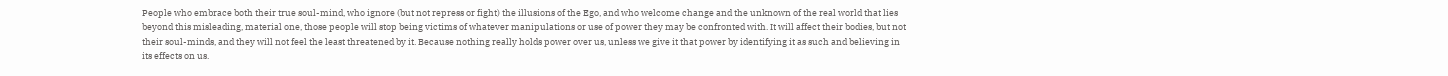People who embrace both their true soul-mind, who ignore (but not repress or fight) the illusions of the Ego, and who welcome change and the unknown of the real world that lies beyond this misleading, material one, those people will stop being victims of whatever manipulations or use of power they may be confronted with. It will affect their bodies, but not their soul-minds, and they will not feel the least threatened by it. Because nothing really holds power over us, unless we give it that power by identifying it as such and believing in its effects on us.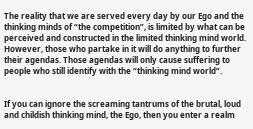The reality that we are served every day by our Ego and the thinking minds of “the competition”, is limited by what can be perceived and constructed in the limited thinking mind world. However, those who partake in it will do anything to further their agendas. Those agendas will only cause suffering to people who still identify with the “thinking mind world”.


If you can ignore the screaming tantrums of the brutal, loud and childish thinking mind, the Ego, then you enter a realm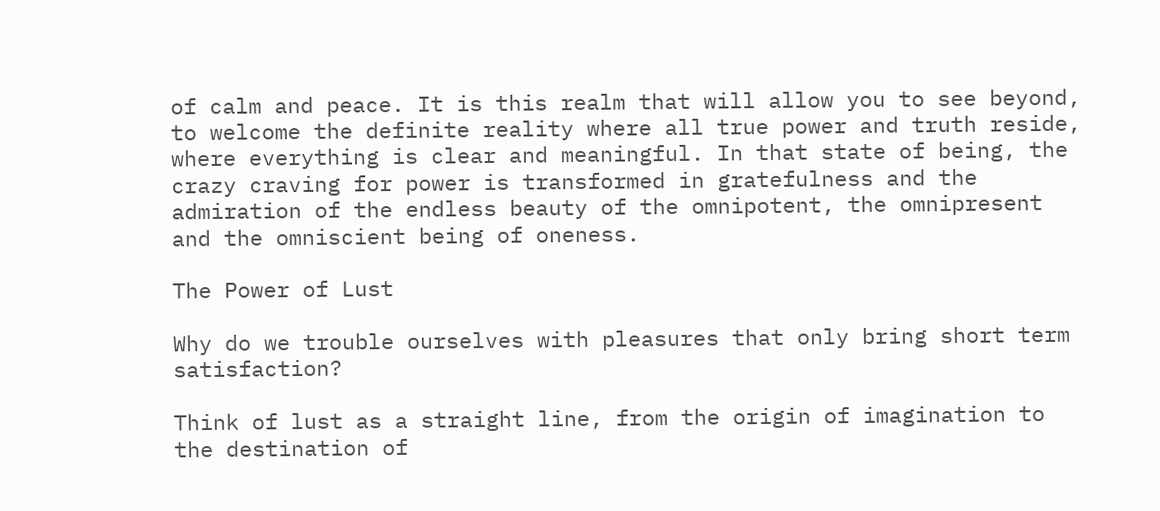of calm and peace. It is this realm that will allow you to see beyond, to welcome the definite reality where all true power and truth reside, where everything is clear and meaningful. In that state of being, the crazy craving for power is transformed in gratefulness and the admiration of the endless beauty of the omnipotent, the omnipresent and the omniscient being of oneness.

The Power of Lust

Why do we trouble ourselves with pleasures that only bring short term satisfaction?

Think of lust as a straight line, from the origin of imagination to the destination of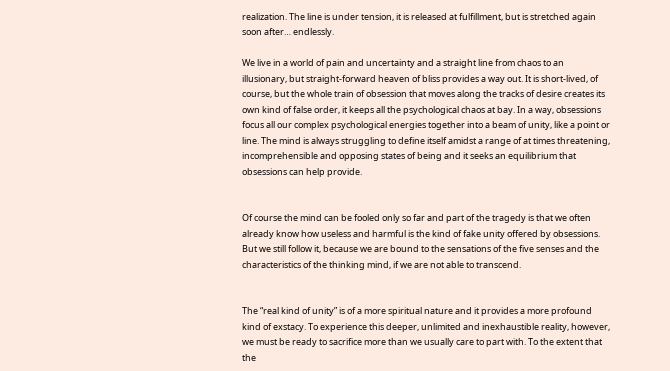realization. The line is under tension, it is released at fulfillment, but is stretched again soon after… endlessly.

We live in a world of pain and uncertainty and a straight line from chaos to an illusionary, but straight-forward heaven of bliss provides a way out. It is short-lived, of course, but the whole train of obsession that moves along the tracks of desire creates its own kind of false order, it keeps all the psychological chaos at bay. In a way, obsessions focus all our complex psychological energies together into a beam of unity, like a point or line. The mind is always struggling to define itself amidst a range of at times threatening, incomprehensible and opposing states of being and it seeks an equilibrium that obsessions can help provide.


Of course the mind can be fooled only so far and part of the tragedy is that we often already know how useless and harmful is the kind of fake unity offered by obsessions. But we still follow it, because we are bound to the sensations of the five senses and the characteristics of the thinking mind, if we are not able to transcend.


The “real kind of unity” is of a more spiritual nature and it provides a more profound kind of exstacy. To experience this deeper, unlimited and inexhaustible reality, however, we must be ready to sacrifice more than we usually care to part with. To the extent that the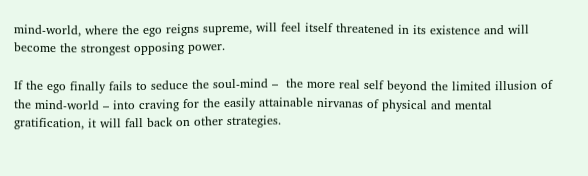mind-world, where the ego reigns supreme, will feel itself threatened in its existence and will become the strongest opposing power.

If the ego finally fails to seduce the soul-mind –  the more real self beyond the limited illusion of the mind-world – into craving for the easily attainable nirvanas of physical and mental gratification, it will fall back on other strategies.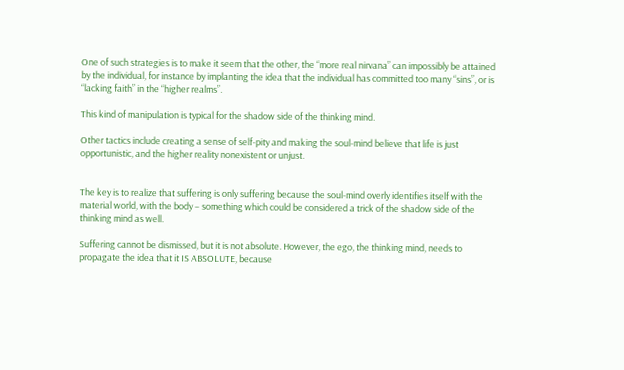One of such strategies is to make it seem that the other, the “more real nirvana” can impossibly be attained by the individual, for instance by implanting the idea that the individual has committed too many “sins”, or is “lacking faith” in the “higher realms”.

This kind of manipulation is typical for the shadow side of the thinking mind.

Other tactics include creating a sense of self-pity and making the soul-mind believe that life is just opportunistic, and the higher reality nonexistent or unjust.


The key is to realize that suffering is only suffering because the soul-mind overly identifies itself with the material world, with the body – something which could be considered a trick of the shadow side of the thinking mind as well.

Suffering cannot be dismissed, but it is not absolute. However, the ego, the thinking mind, needs to propagate the idea that it IS ABSOLUTE, because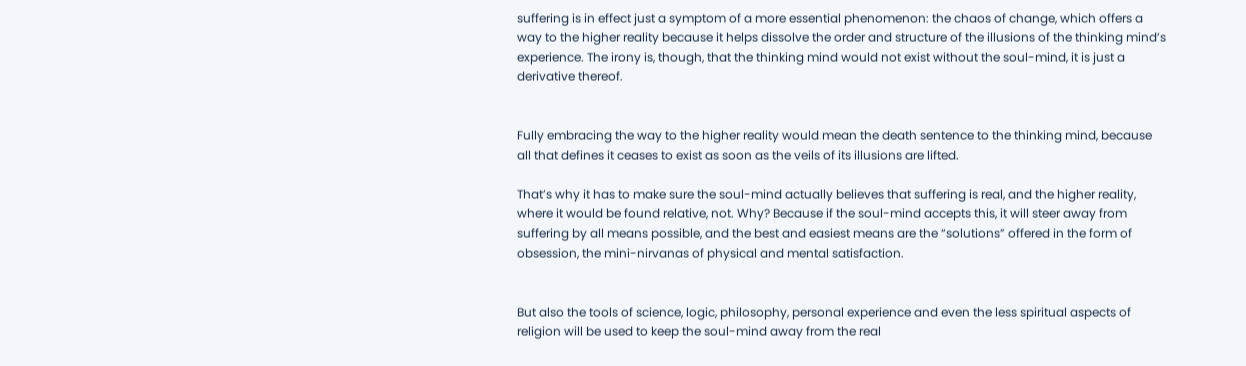suffering is in effect just a symptom of a more essential phenomenon: the chaos of change, which offers a way to the higher reality because it helps dissolve the order and structure of the illusions of the thinking mind’s experience. The irony is, though, that the thinking mind would not exist without the soul-mind, it is just a derivative thereof.


Fully embracing the way to the higher reality would mean the death sentence to the thinking mind, because all that defines it ceases to exist as soon as the veils of its illusions are lifted.

That’s why it has to make sure the soul-mind actually believes that suffering is real, and the higher reality, where it would be found relative, not. Why? Because if the soul-mind accepts this, it will steer away from suffering by all means possible, and the best and easiest means are the “solutions” offered in the form of obsession, the mini-nirvanas of physical and mental satisfaction.


But also the tools of science, logic, philosophy, personal experience and even the less spiritual aspects of religion will be used to keep the soul-mind away from the real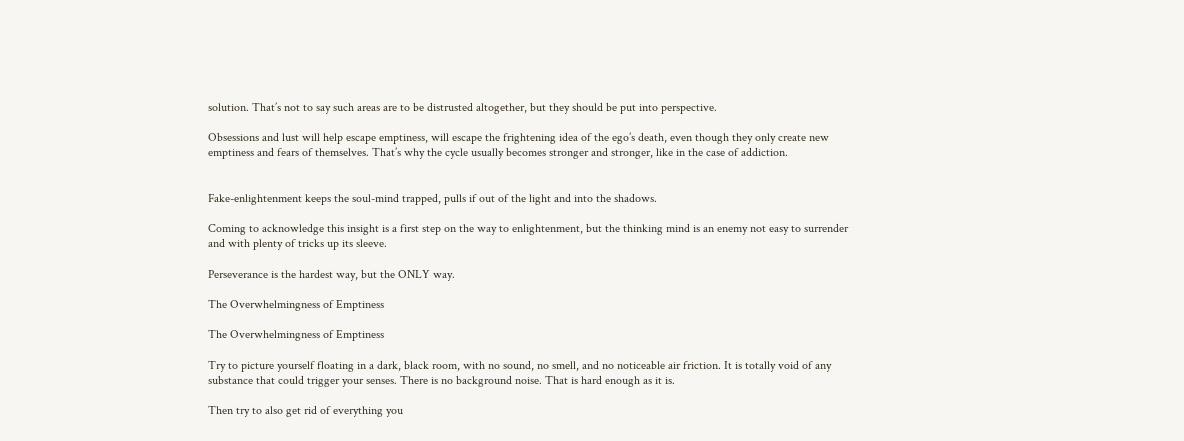solution. That’s not to say such areas are to be distrusted altogether, but they should be put into perspective.

Obsessions and lust will help escape emptiness, will escape the frightening idea of the ego’s death, even though they only create new emptiness and fears of themselves. That’s why the cycle usually becomes stronger and stronger, like in the case of addiction.


Fake-enlightenment keeps the soul-mind trapped, pulls if out of the light and into the shadows.

Coming to acknowledge this insight is a first step on the way to enlightenment, but the thinking mind is an enemy not easy to surrender and with plenty of tricks up its sleeve.

Perseverance is the hardest way, but the ONLY way.

The Overwhelmingness of Emptiness

The Overwhelmingness of Emptiness

Try to picture yourself floating in a dark, black room, with no sound, no smell, and no noticeable air friction. It is totally void of any substance that could trigger your senses. There is no background noise. That is hard enough as it is.

Then try to also get rid of everything you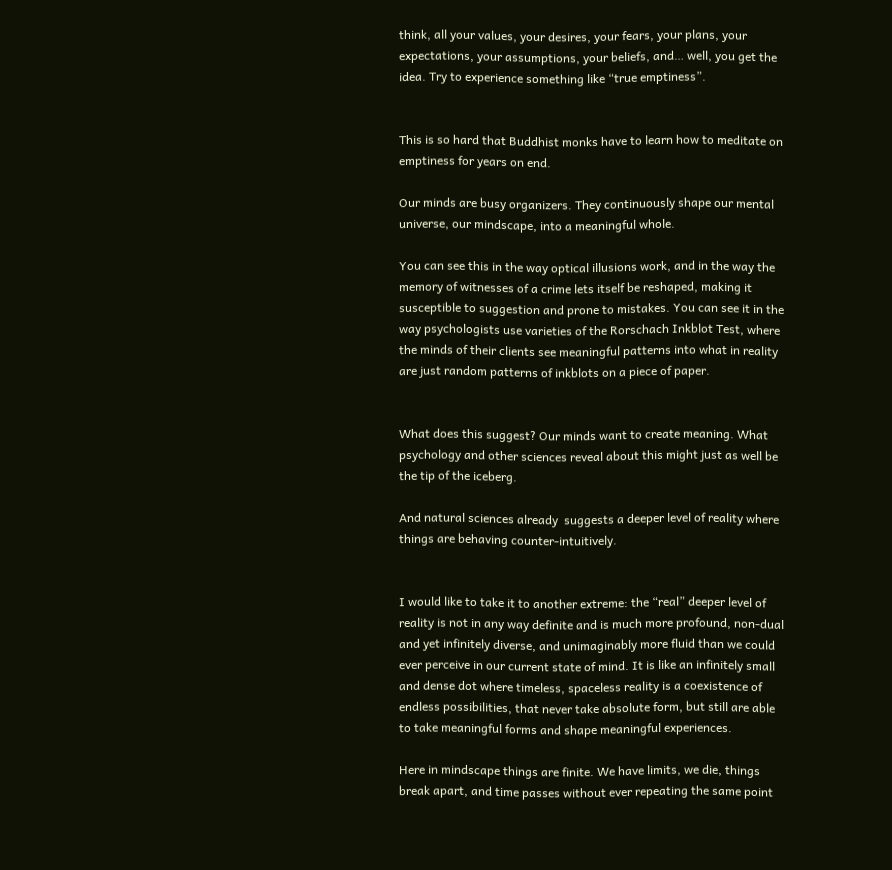think, all your values, your desires, your fears, your plans, your expectations, your assumptions, your beliefs, and… well, you get the idea. Try to experience something like “true emptiness”.


This is so hard that Buddhist monks have to learn how to meditate on emptiness for years on end.

Our minds are busy organizers. They continuously shape our mental universe, our mindscape, into a meaningful whole.

You can see this in the way optical illusions work, and in the way the memory of witnesses of a crime lets itself be reshaped, making it susceptible to suggestion and prone to mistakes. You can see it in the way psychologists use varieties of the Rorschach Inkblot Test, where the minds of their clients see meaningful patterns into what in reality are just random patterns of inkblots on a piece of paper.


What does this suggest? Our minds want to create meaning. What psychology and other sciences reveal about this might just as well be the tip of the iceberg.

And natural sciences already  suggests a deeper level of reality where things are behaving counter-intuitively.


I would like to take it to another extreme: the “real” deeper level of reality is not in any way definite and is much more profound, non-dual and yet infinitely diverse, and unimaginably more fluid than we could ever perceive in our current state of mind. It is like an infinitely small and dense dot where timeless, spaceless reality is a coexistence of endless possibilities, that never take absolute form, but still are able to take meaningful forms and shape meaningful experiences.

Here in mindscape things are finite. We have limits, we die, things break apart, and time passes without ever repeating the same point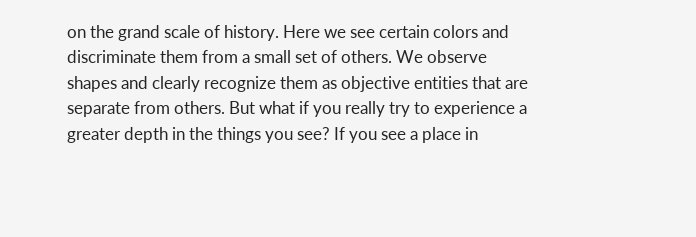on the grand scale of history. Here we see certain colors and discriminate them from a small set of others. We observe shapes and clearly recognize them as objective entities that are separate from others. But what if you really try to experience a greater depth in the things you see? If you see a place in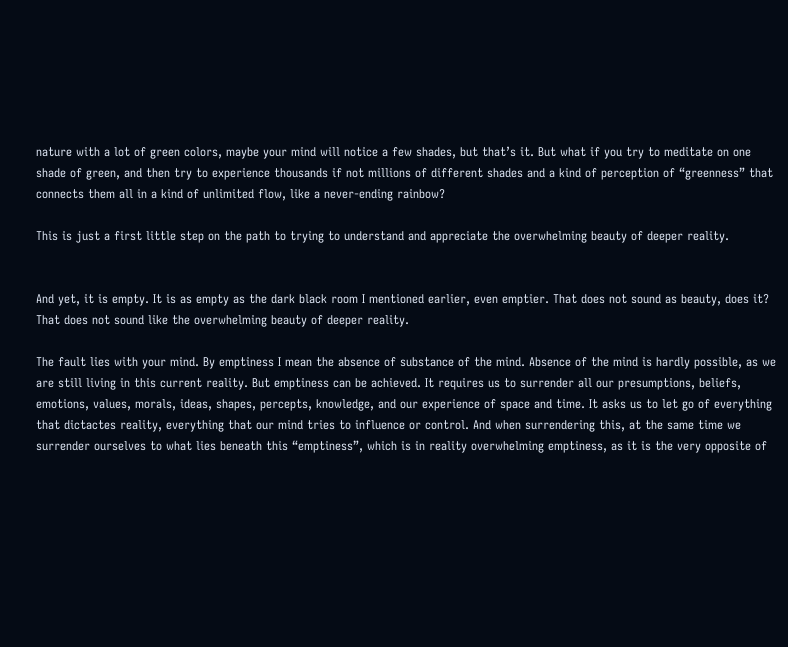nature with a lot of green colors, maybe your mind will notice a few shades, but that’s it. But what if you try to meditate on one shade of green, and then try to experience thousands if not millions of different shades and a kind of perception of “greenness” that connects them all in a kind of unlimited flow, like a never-ending rainbow?

This is just a first little step on the path to trying to understand and appreciate the overwhelming beauty of deeper reality.


And yet, it is empty. It is as empty as the dark black room I mentioned earlier, even emptier. That does not sound as beauty, does it? That does not sound like the overwhelming beauty of deeper reality.

The fault lies with your mind. By emptiness I mean the absence of substance of the mind. Absence of the mind is hardly possible, as we are still living in this current reality. But emptiness can be achieved. It requires us to surrender all our presumptions, beliefs, emotions, values, morals, ideas, shapes, percepts, knowledge, and our experience of space and time. It asks us to let go of everything that dictactes reality, everything that our mind tries to influence or control. And when surrendering this, at the same time we surrender ourselves to what lies beneath this “emptiness”, which is in reality overwhelming emptiness, as it is the very opposite of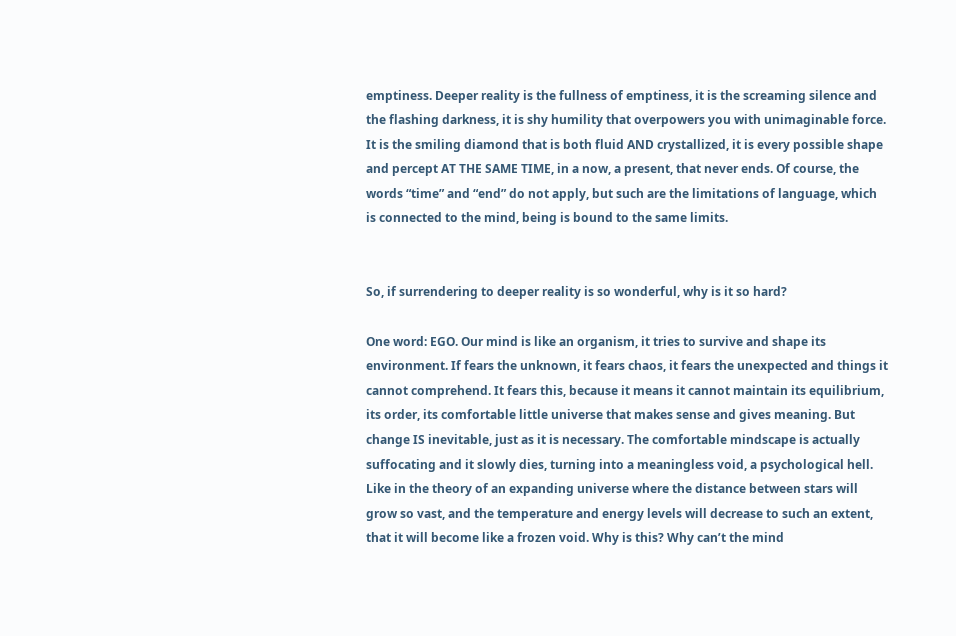emptiness. Deeper reality is the fullness of emptiness, it is the screaming silence and the flashing darkness, it is shy humility that overpowers you with unimaginable force. It is the smiling diamond that is both fluid AND crystallized, it is every possible shape and percept AT THE SAME TIME, in a now, a present, that never ends. Of course, the words “time” and “end” do not apply, but such are the limitations of language, which is connected to the mind, being is bound to the same limits.


So, if surrendering to deeper reality is so wonderful, why is it so hard?

One word: EGO. Our mind is like an organism, it tries to survive and shape its environment. If fears the unknown, it fears chaos, it fears the unexpected and things it cannot comprehend. It fears this, because it means it cannot maintain its equilibrium, its order, its comfortable little universe that makes sense and gives meaning. But change IS inevitable, just as it is necessary. The comfortable mindscape is actually suffocating and it slowly dies, turning into a meaningless void, a psychological hell. Like in the theory of an expanding universe where the distance between stars will grow so vast, and the temperature and energy levels will decrease to such an extent, that it will become like a frozen void. Why is this? Why can’t the mind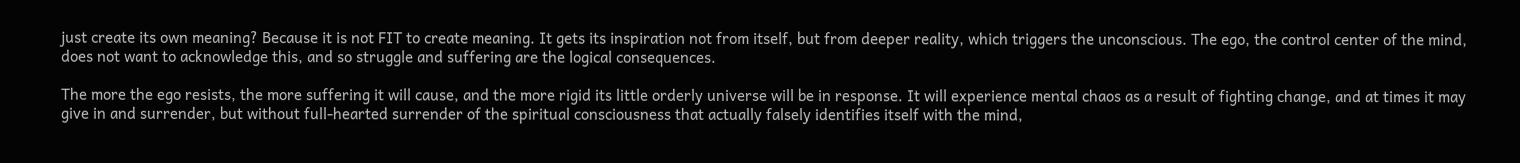just create its own meaning? Because it is not FIT to create meaning. It gets its inspiration not from itself, but from deeper reality, which triggers the unconscious. The ego, the control center of the mind, does not want to acknowledge this, and so struggle and suffering are the logical consequences.

The more the ego resists, the more suffering it will cause, and the more rigid its little orderly universe will be in response. It will experience mental chaos as a result of fighting change, and at times it may give in and surrender, but without full-hearted surrender of the spiritual consciousness that actually falsely identifies itself with the mind,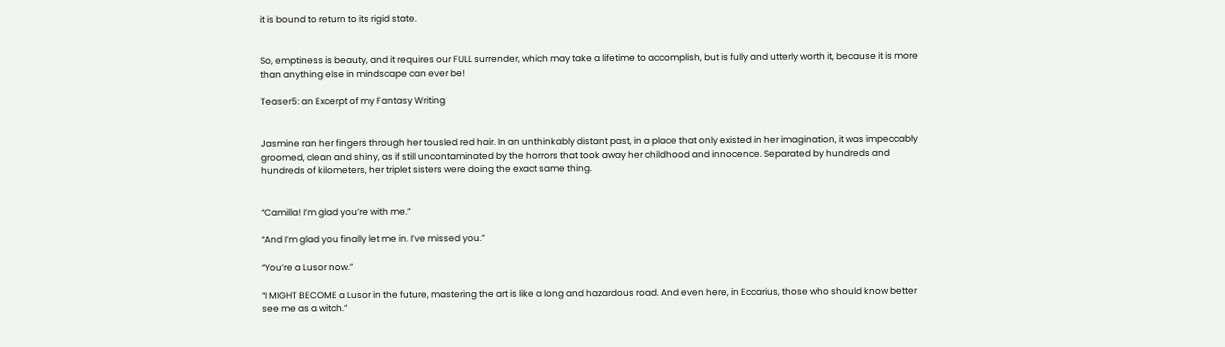it is bound to return to its rigid state.


So, emptiness is beauty, and it requires our FULL surrender, which may take a lifetime to accomplish, but is fully and utterly worth it, because it is more than anything else in mindscape can ever be!

Teaser5: an Excerpt of my Fantasy Writing


Jasmine ran her fingers through her tousled red hair. In an unthinkably distant past, in a place that only existed in her imagination, it was impeccably groomed, clean and shiny, as if still uncontaminated by the horrors that took away her childhood and innocence. Separated by hundreds and hundreds of kilometers, her triplet sisters were doing the exact same thing.


“Camilla! I’m glad you’re with me.”

“And I’m glad you finally let me in. I’ve missed you.”

“You’re a Lusor now.”

“I MIGHT BECOME a Lusor in the future, mastering the art is like a long and hazardous road. And even here, in Eccarius, those who should know better see me as a witch.”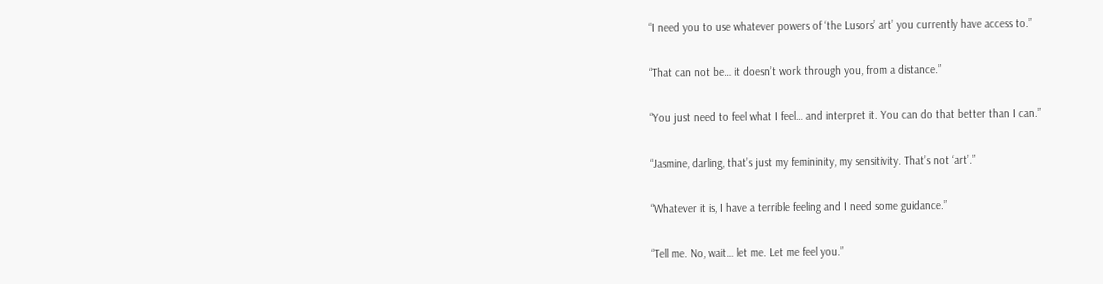“I need you to use whatever powers of ‘the Lusors’ art’ you currently have access to.”

“That can not be… it doesn’t work through you, from a distance.”

“You just need to feel what I feel… and interpret it. You can do that better than I can.”

“Jasmine, darling, that’s just my femininity, my sensitivity. That’s not ‘art’.”

“Whatever it is, I have a terrible feeling and I need some guidance.”

“Tell me. No, wait… let me. Let me feel you.”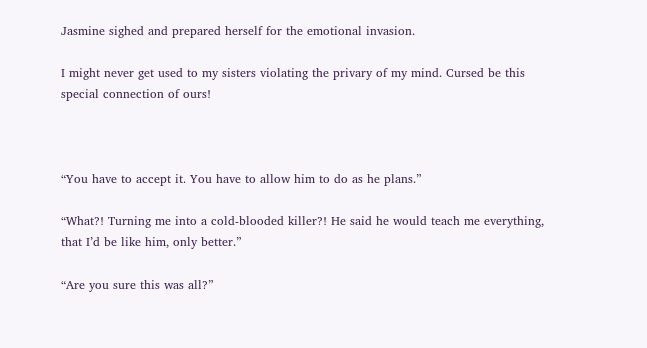Jasmine sighed and prepared herself for the emotional invasion.

I might never get used to my sisters violating the privary of my mind. Cursed be this special connection of ours!



“You have to accept it. You have to allow him to do as he plans.”

“What?! Turning me into a cold-blooded killer?! He said he would teach me everything, that I’d be like him, only better.”

“Are you sure this was all?”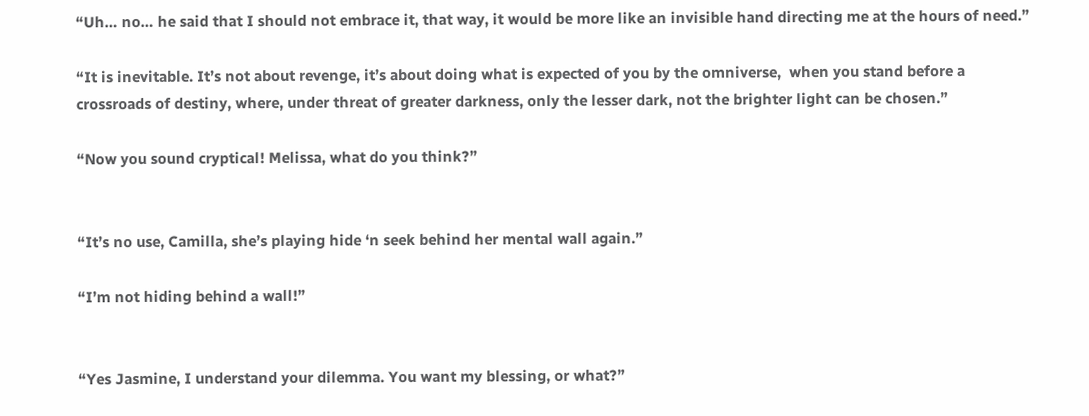“Uh… no… he said that I should not embrace it, that way, it would be more like an invisible hand directing me at the hours of need.”

“It is inevitable. It’s not about revenge, it’s about doing what is expected of you by the omniverse,  when you stand before a crossroads of destiny, where, under threat of greater darkness, only the lesser dark, not the brighter light can be chosen.”

“Now you sound cryptical! Melissa, what do you think?”


“It’s no use, Camilla, she’s playing hide ‘n seek behind her mental wall again.”

“I’m not hiding behind a wall!”


“Yes Jasmine, I understand your dilemma. You want my blessing, or what?”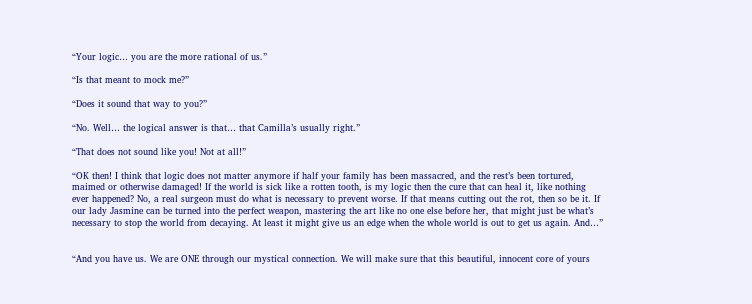“Your logic… you are the more rational of us.”

“Is that meant to mock me?”

“Does it sound that way to you?”

“No. Well… the logical answer is that… that Camilla’s usually right.”

“That does not sound like you! Not at all!”

“OK then! I think that logic does not matter anymore if half your family has been massacred, and the rest’s been tortured, maimed or otherwise damaged! If the world is sick like a rotten tooth, is my logic then the cure that can heal it, like nothing ever happened? No, a real surgeon must do what is necessary to prevent worse. If that means cutting out the rot, then so be it. If our lady Jasmine can be turned into the perfect weapon, mastering the art like no one else before her, that might just be what’s necessary to stop the world from decaying. At least it might give us an edge when the whole world is out to get us again. And…”


“And you have us. We are ONE through our mystical connection. We will make sure that this beautiful, innocent core of yours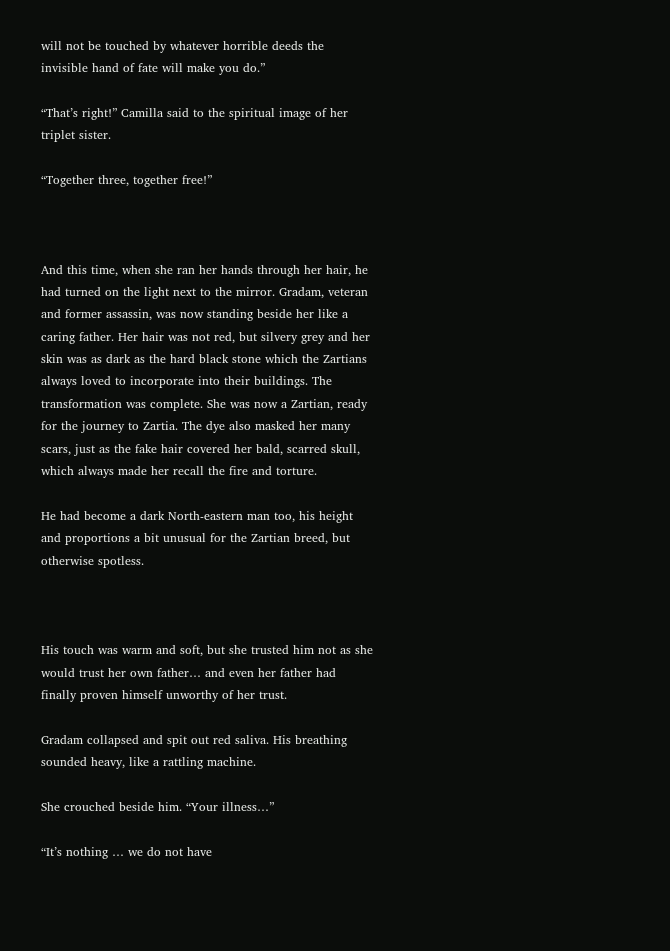will not be touched by whatever horrible deeds the invisible hand of fate will make you do.”

“That’s right!” Camilla said to the spiritual image of her triplet sister.

“Together three, together free!”



And this time, when she ran her hands through her hair, he had turned on the light next to the mirror. Gradam, veteran and former assassin, was now standing beside her like a caring father. Her hair was not red, but silvery grey and her skin was as dark as the hard black stone which the Zartians always loved to incorporate into their buildings. The transformation was complete. She was now a Zartian, ready for the journey to Zartia. The dye also masked her many scars, just as the fake hair covered her bald, scarred skull, which always made her recall the fire and torture.

He had become a dark North-eastern man too, his height and proportions a bit unusual for the Zartian breed, but otherwise spotless.



His touch was warm and soft, but she trusted him not as she would trust her own father… and even her father had finally proven himself unworthy of her trust.

Gradam collapsed and spit out red saliva. His breathing sounded heavy, like a rattling machine.

She crouched beside him. “Your illness…”

“It’s nothing … we do not have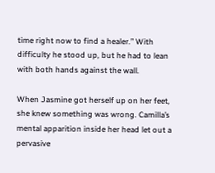time right now to find a healer.” With difficulty he stood up, but he had to lean with both hands against the wall.

When Jasmine got herself up on her feet, she knew something was wrong. Camilla’s mental apparition inside her head let out a pervasive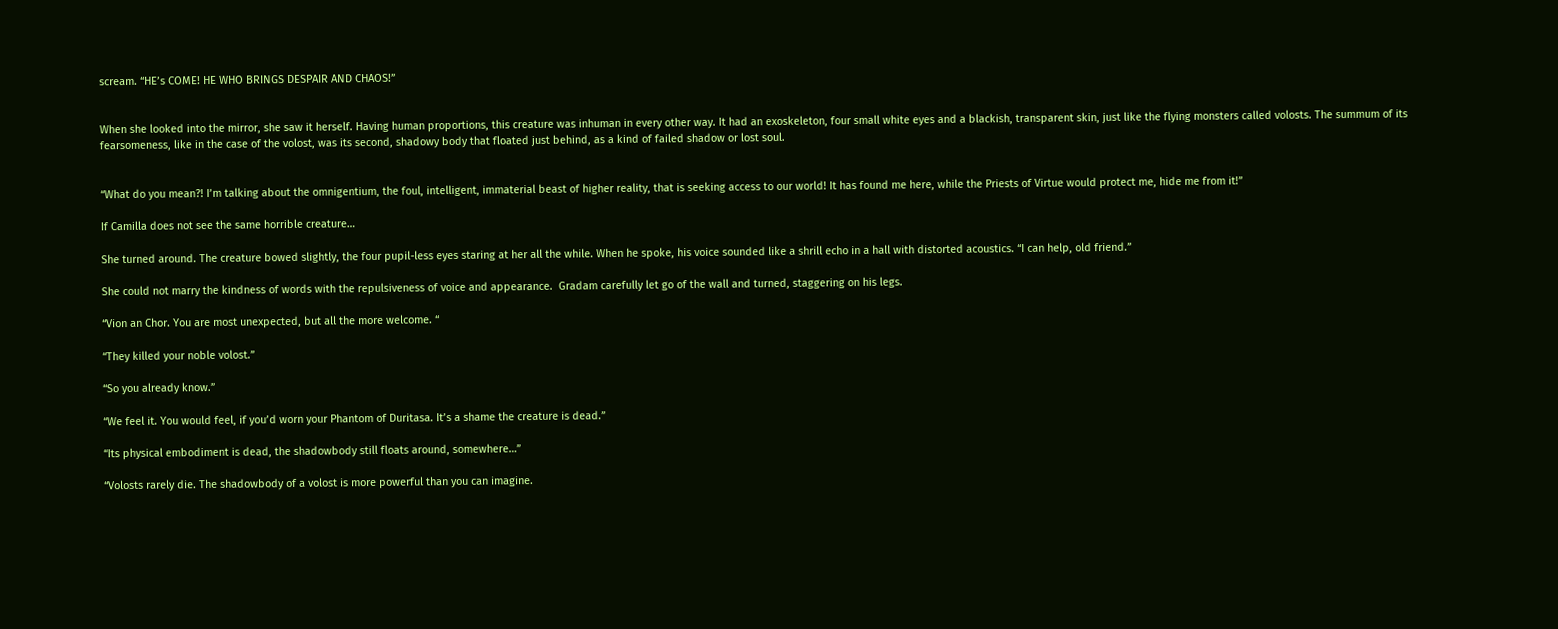scream. “HE’s COME! HE WHO BRINGS DESPAIR AND CHAOS!”


When she looked into the mirror, she saw it herself. Having human proportions, this creature was inhuman in every other way. It had an exoskeleton, four small white eyes and a blackish, transparent skin, just like the flying monsters called volosts. The summum of its fearsomeness, like in the case of the volost, was its second, shadowy body that floated just behind, as a kind of failed shadow or lost soul.


“What do you mean?! I’m talking about the omnigentium, the foul, intelligent, immaterial beast of higher reality, that is seeking access to our world! It has found me here, while the Priests of Virtue would protect me, hide me from it!”

If Camilla does not see the same horrible creature…

She turned around. The creature bowed slightly, the four pupil-less eyes staring at her all the while. When he spoke, his voice sounded like a shrill echo in a hall with distorted acoustics. “I can help, old friend.”

She could not marry the kindness of words with the repulsiveness of voice and appearance.  Gradam carefully let go of the wall and turned, staggering on his legs.

“Vion an Chor. You are most unexpected, but all the more welcome. “

“They killed your noble volost.”

“So you already know.”

“We feel it. You would feel, if you’d worn your Phantom of Duritasa. It’s a shame the creature is dead.”

“Its physical embodiment is dead, the shadowbody still floats around, somewhere…”

“Volosts rarely die. The shadowbody of a volost is more powerful than you can imagine.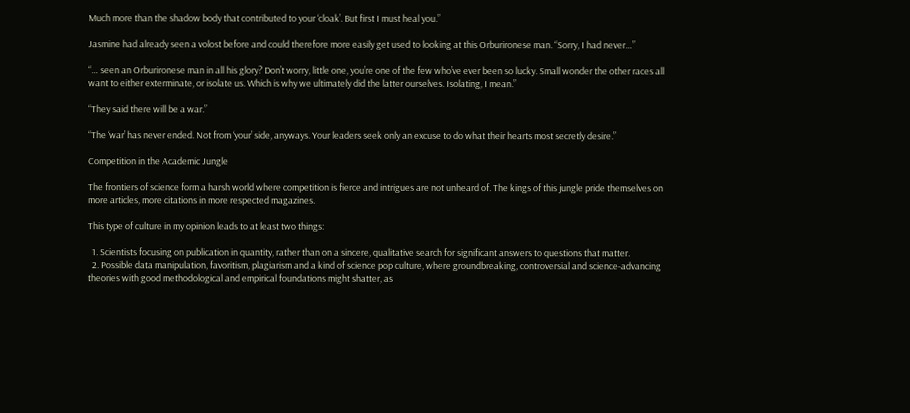Much more than the shadow body that contributed to your ‘cloak’. But first I must heal you.”

Jasmine had already seen a volost before and could therefore more easily get used to looking at this Orburironese man. “Sorry, I had never…”

“… seen an Orburironese man in all his glory? Don’t worry, little one, you’re one of the few who’ve ever been so lucky. Small wonder the other races all want to either exterminate, or isolate us. Which is why we ultimately did the latter ourselves. Isolating, I mean.”

“They said there will be a war.”

“The ‘war’ has never ended. Not from ‘your’ side, anyways. Your leaders seek only an excuse to do what their hearts most secretly desire.”

Competition in the Academic Jungle

The frontiers of science form a harsh world where competition is fierce and intrigues are not unheard of. The kings of this jungle pride themselves on more articles, more citations in more respected magazines.

This type of culture in my opinion leads to at least two things:

  1. Scientists focusing on publication in quantity, rather than on a sincere, qualitative search for significant answers to questions that matter.
  2. Possible data manipulation, favoritism, plagiarism and a kind of science pop culture, where groundbreaking, controversial and science-advancing theories with good methodological and empirical foundations might shatter, as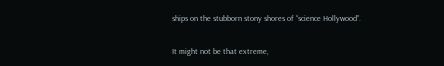ships on the stubborn stony shores of “science Hollywood”.

It might not be that extreme,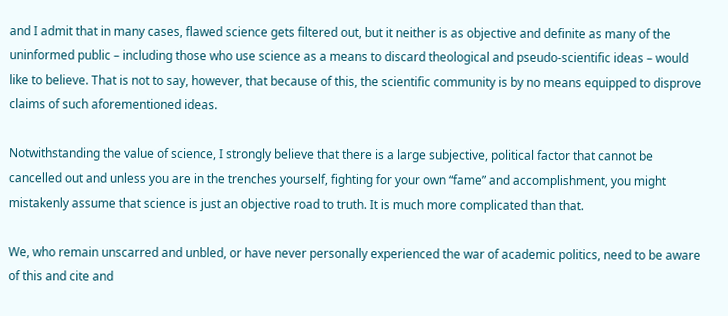and I admit that in many cases, flawed science gets filtered out, but it neither is as objective and definite as many of the uninformed public – including those who use science as a means to discard theological and pseudo-scientific ideas – would like to believe. That is not to say, however, that because of this, the scientific community is by no means equipped to disprove claims of such aforementioned ideas.

Notwithstanding the value of science, I strongly believe that there is a large subjective, political factor that cannot be cancelled out and unless you are in the trenches yourself, fighting for your own “fame” and accomplishment, you might mistakenly assume that science is just an objective road to truth. It is much more complicated than that.

We, who remain unscarred and unbled, or have never personally experienced the war of academic politics, need to be aware of this and cite and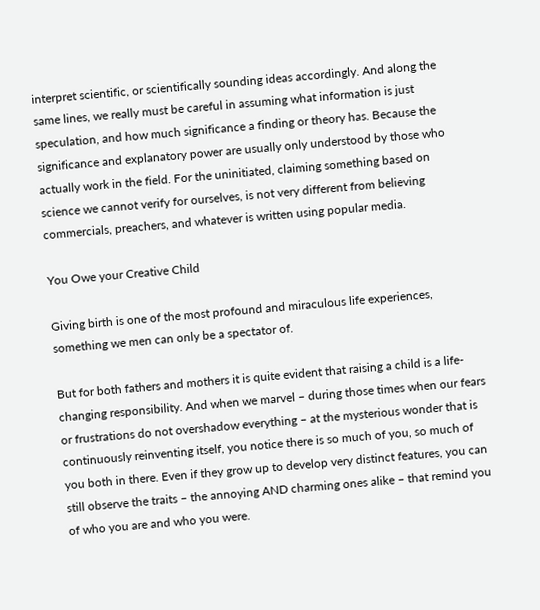interpret scientific, or scientifically sounding ideas accordingly. And along the same lines, we really must be careful in assuming what information is just speculation, and how much significance a finding or theory has. Because the significance and explanatory power are usually only understood by those who actually work in the field. For the uninitiated, claiming something based on science we cannot verify for ourselves, is not very different from believing commercials, preachers, and whatever is written using popular media.

You Owe your Creative Child

Giving birth is one of the most profound and miraculous life experiences, something we men can only be a spectator of.

But for both fathers and mothers it is quite evident that raising a child is a life-changing responsibility. And when we marvel – during those times when our fears or frustrations do not overshadow everything – at the mysterious wonder that is continuously reinventing itself, you notice there is so much of you, so much of you both in there. Even if they grow up to develop very distinct features, you can still observe the traits – the annoying AND charming ones alike – that remind you of who you are and who you were.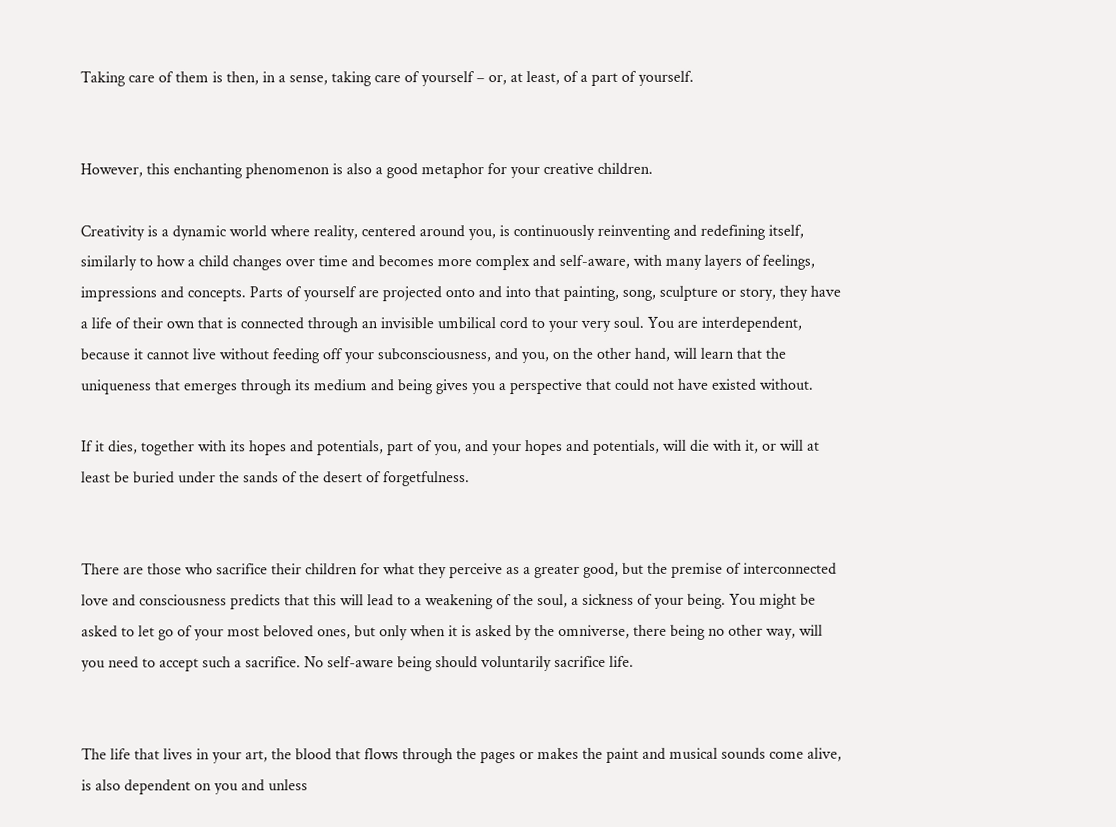Taking care of them is then, in a sense, taking care of yourself – or, at least, of a part of yourself.


However, this enchanting phenomenon is also a good metaphor for your creative children.

Creativity is a dynamic world where reality, centered around you, is continuously reinventing and redefining itself, similarly to how a child changes over time and becomes more complex and self-aware, with many layers of feelings, impressions and concepts. Parts of yourself are projected onto and into that painting, song, sculpture or story, they have a life of their own that is connected through an invisible umbilical cord to your very soul. You are interdependent, because it cannot live without feeding off your subconsciousness, and you, on the other hand, will learn that the uniqueness that emerges through its medium and being gives you a perspective that could not have existed without.

If it dies, together with its hopes and potentials, part of you, and your hopes and potentials, will die with it, or will at least be buried under the sands of the desert of forgetfulness.


There are those who sacrifice their children for what they perceive as a greater good, but the premise of interconnected love and consciousness predicts that this will lead to a weakening of the soul, a sickness of your being. You might be asked to let go of your most beloved ones, but only when it is asked by the omniverse, there being no other way, will you need to accept such a sacrifice. No self-aware being should voluntarily sacrifice life.


The life that lives in your art, the blood that flows through the pages or makes the paint and musical sounds come alive, is also dependent on you and unless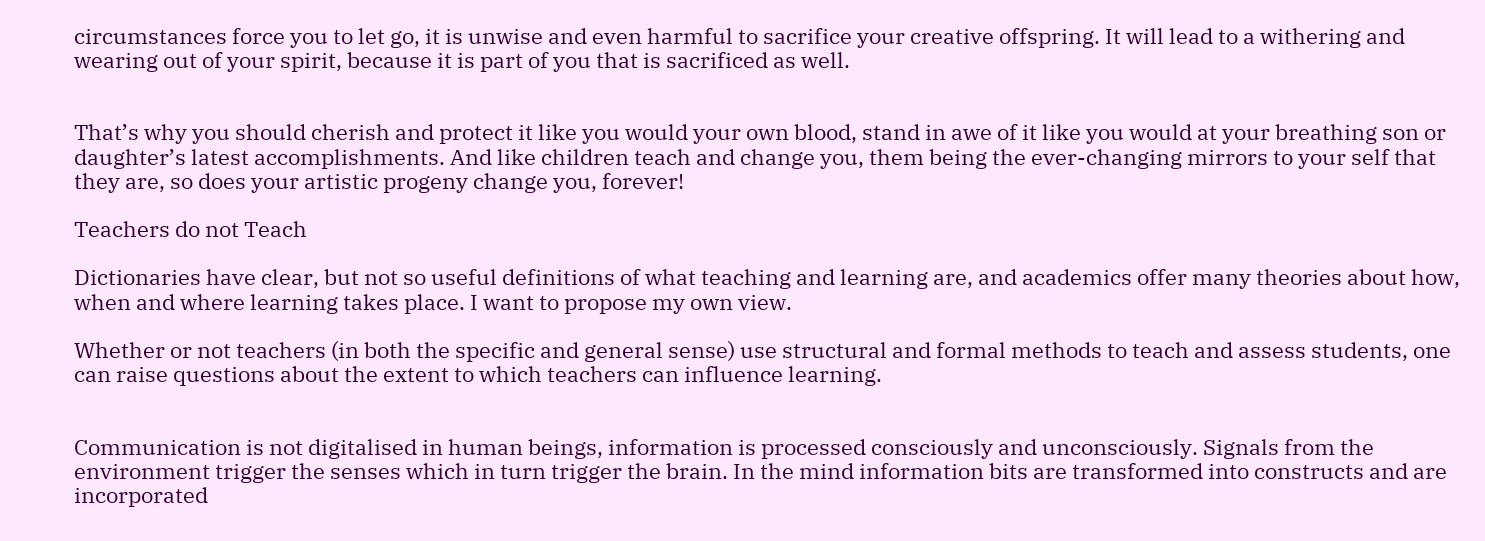circumstances force you to let go, it is unwise and even harmful to sacrifice your creative offspring. It will lead to a withering and wearing out of your spirit, because it is part of you that is sacrificed as well.


That’s why you should cherish and protect it like you would your own blood, stand in awe of it like you would at your breathing son or daughter’s latest accomplishments. And like children teach and change you, them being the ever-changing mirrors to your self that they are, so does your artistic progeny change you, forever!

Teachers do not Teach

Dictionaries have clear, but not so useful definitions of what teaching and learning are, and academics offer many theories about how, when and where learning takes place. I want to propose my own view.

Whether or not teachers (in both the specific and general sense) use structural and formal methods to teach and assess students, one can raise questions about the extent to which teachers can influence learning.


Communication is not digitalised in human beings, information is processed consciously and unconsciously. Signals from the environment trigger the senses which in turn trigger the brain. In the mind information bits are transformed into constructs and are incorporated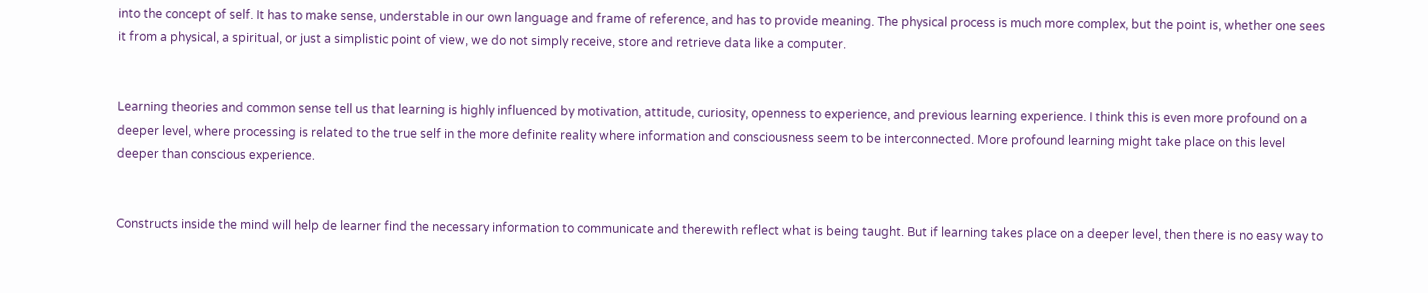into the concept of self. It has to make sense, understable in our own language and frame of reference, and has to provide meaning. The physical process is much more complex, but the point is, whether one sees it from a physical, a spiritual, or just a simplistic point of view, we do not simply receive, store and retrieve data like a computer.


Learning theories and common sense tell us that learning is highly influenced by motivation, attitude, curiosity, openness to experience, and previous learning experience. I think this is even more profound on a deeper level, where processing is related to the true self in the more definite reality where information and consciousness seem to be interconnected. More profound learning might take place on this level deeper than conscious experience.


Constructs inside the mind will help de learner find the necessary information to communicate and therewith reflect what is being taught. But if learning takes place on a deeper level, then there is no easy way to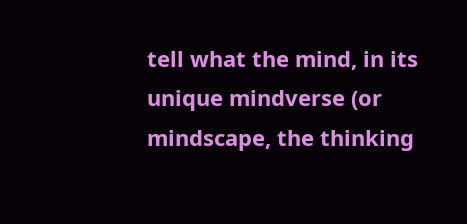tell what the mind, in its unique mindverse (or mindscape, the thinking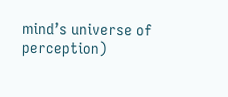mind’s universe of perception)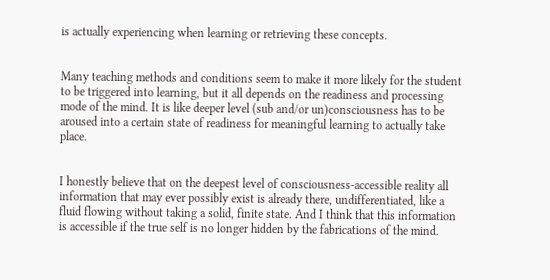is actually experiencing when learning or retrieving these concepts.


Many teaching methods and conditions seem to make it more likely for the student to be triggered into learning, but it all depends on the readiness and processing mode of the mind. It is like deeper level (sub and/or un)consciousness has to be aroused into a certain state of readiness for meaningful learning to actually take place.


I honestly believe that on the deepest level of consciousness-accessible reality all information that may ever possibly exist is already there, undifferentiated, like a fluid flowing without taking a solid, finite state. And I think that this information is accessible if the true self is no longer hidden by the fabrications of the mind.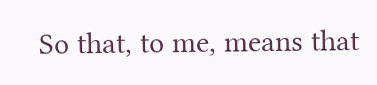So that, to me, means that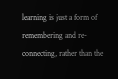learning is just a form of remembering and re-connecting, rather than the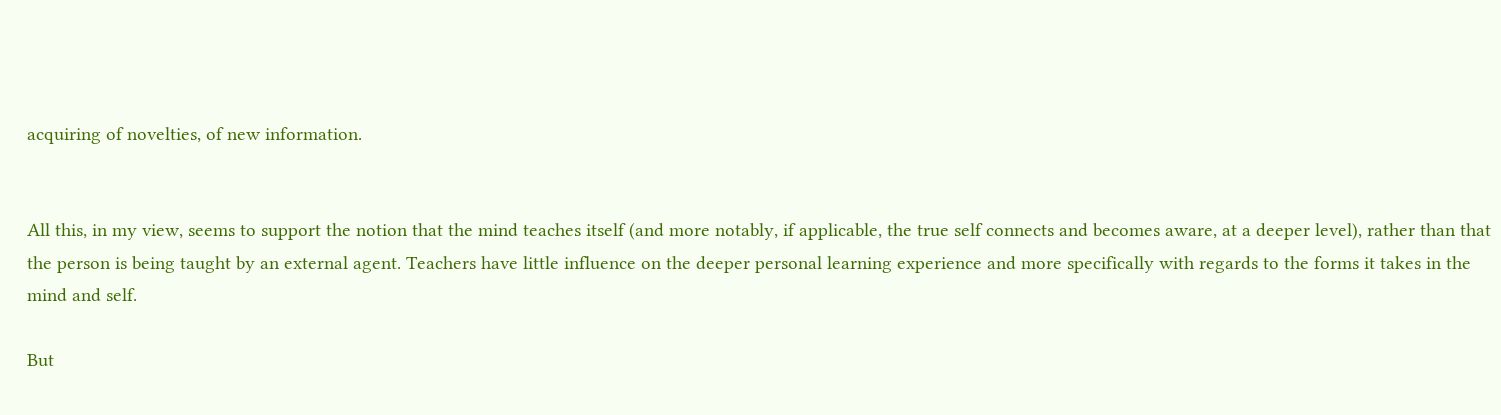acquiring of novelties, of new information.


All this, in my view, seems to support the notion that the mind teaches itself (and more notably, if applicable, the true self connects and becomes aware, at a deeper level), rather than that the person is being taught by an external agent. Teachers have little influence on the deeper personal learning experience and more specifically with regards to the forms it takes in the mind and self.

But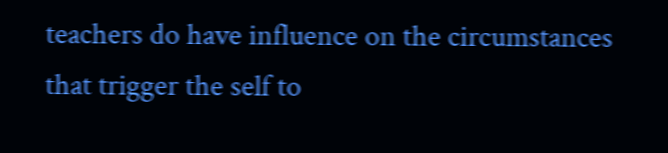teachers do have influence on the circumstances that trigger the self to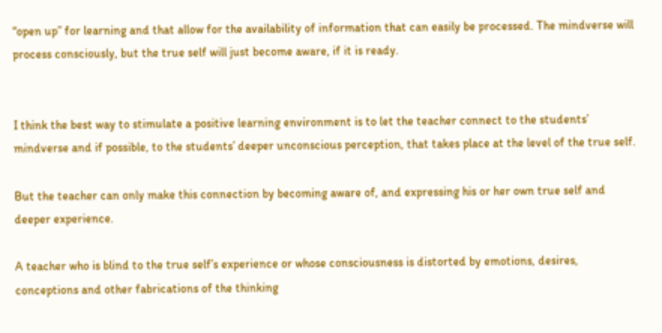“open up” for learning and that allow for the availability of information that can easily be processed. The mindverse will process consciously, but the true self will just become aware, if it is ready.


I think the best way to stimulate a positive learning environment is to let the teacher connect to the students’ mindverse and if possible, to the students’ deeper unconscious perception, that takes place at the level of the true self.

But the teacher can only make this connection by becoming aware of, and expressing his or her own true self and deeper experience.

A teacher who is blind to the true self’s experience or whose consciousness is distorted by emotions, desires, conceptions and other fabrications of the thinking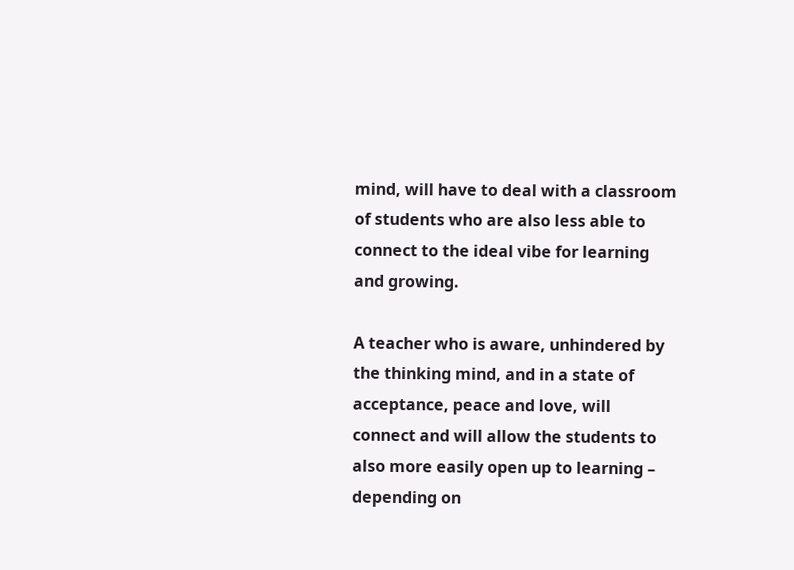mind, will have to deal with a classroom of students who are also less able to connect to the ideal vibe for learning and growing.

A teacher who is aware, unhindered by the thinking mind, and in a state of acceptance, peace and love, will connect and will allow the students to also more easily open up to learning – depending on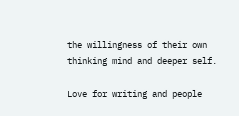the willingness of their own thinking mind and deeper self.

Love for writing and people